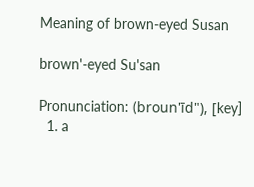Meaning of brown-eyed Susan

brown'-eyed Su'san

Pronunciation: (broun'īd"), [key]
  1. a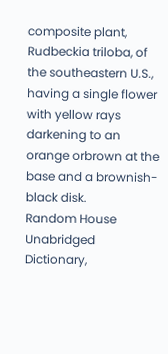composite plant, Rudbeckia triloba, of the southeastern U.S., having a single flower with yellow rays darkening to an orange orbrown at the base and a brownish-black disk.
Random House Unabridged Dictionary,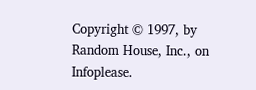Copyright © 1997, by Random House, Inc., on Infoplease.